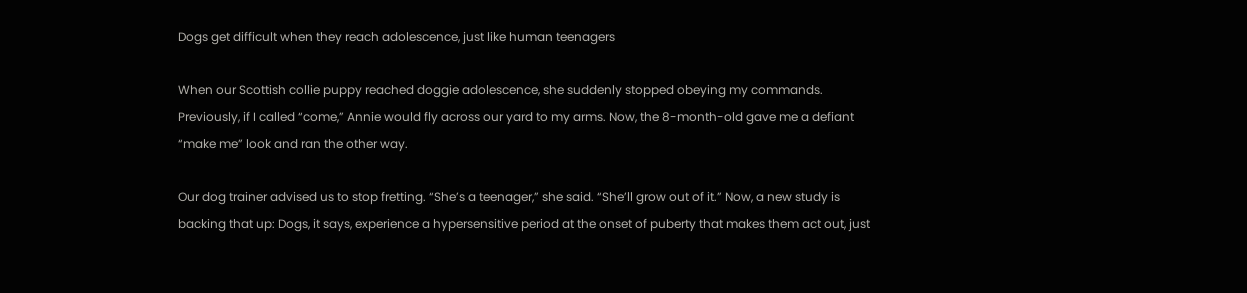Dogs get difficult when they reach adolescence, just like human teenagers

When our Scottish collie puppy reached doggie adolescence, she suddenly stopped obeying my commands. Previously, if I called “come,” Annie would fly across our yard to my arms. Now, the 8-month-old gave me a defiant “make me” look and ran the other way.

Our dog trainer advised us to stop fretting. “She’s a teenager,” she said. “She’ll grow out of it.” Now, a new study is backing that up: Dogs, it says, experience a hypersensitive period at the onset of puberty that makes them act out, just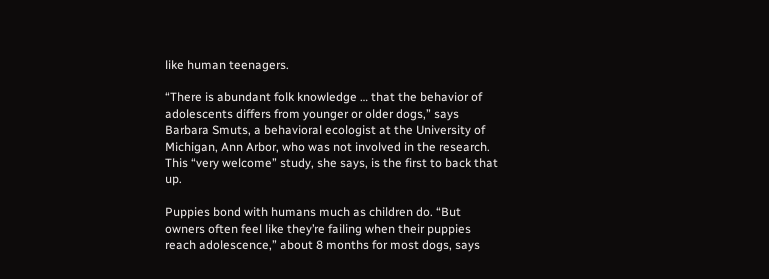like human teenagers.

“There is abundant folk knowledge … that the behavior of adolescents differs from younger or older dogs,” says Barbara Smuts, a behavioral ecologist at the University of Michigan, Ann Arbor, who was not involved in the research. This “very welcome” study, she says, is the first to back that up.

Puppies bond with humans much as children do. “But owners often feel like they’re failing when their puppies reach adolescence,” about 8 months for most dogs, says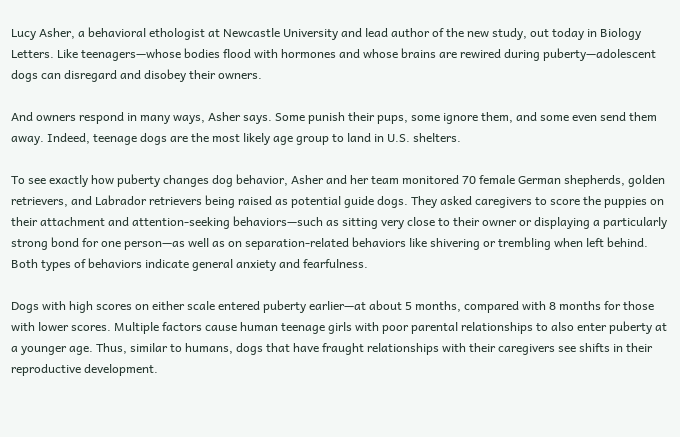Lucy Asher, a behavioral ethologist at Newcastle University and lead author of the new study, out today in Biology Letters. Like teenagers—whose bodies flood with hormones and whose brains are rewired during puberty—adolescent dogs can disregard and disobey their owners.

And owners respond in many ways, Asher says. Some punish their pups, some ignore them, and some even send them away. Indeed, teenage dogs are the most likely age group to land in U.S. shelters.

To see exactly how puberty changes dog behavior, Asher and her team monitored 70 female German shepherds, golden retrievers, and Labrador retrievers being raised as potential guide dogs. They asked caregivers to score the puppies on their attachment and attention-seeking behaviors—such as sitting very close to their owner or displaying a particularly strong bond for one person—as well as on separation-related behaviors like shivering or trembling when left behind. Both types of behaviors indicate general anxiety and fearfulness.

Dogs with high scores on either scale entered puberty earlier—at about 5 months, compared with 8 months for those with lower scores. Multiple factors cause human teenage girls with poor parental relationships to also enter puberty at a younger age. Thus, similar to humans, dogs that have fraught relationships with their caregivers see shifts in their reproductive development.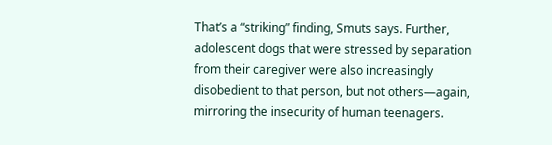That’s a “striking” finding, Smuts says. Further, adolescent dogs that were stressed by separation from their caregiver were also increasingly disobedient to that person, but not others—again, mirroring the insecurity of human teenagers.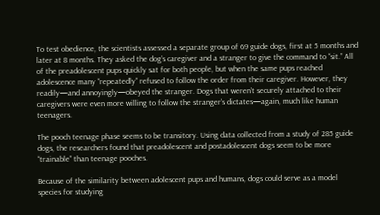To test obedience, the scientists assessed a separate group of 69 guide dogs, first at 5 months and later at 8 months. They asked the dog’s caregiver and a stranger to give the command to “sit.” All of the preadolescent pups quickly sat for both people, but when the same pups reached adolescence many “repeatedly” refused to follow the order from their caregiver. However, they readily—and annoyingly—obeyed the stranger. Dogs that weren’t securely attached to their caregivers were even more willing to follow the stranger’s dictates—again, much like human teenagers.

The pooch teenage phase seems to be transitory. Using data collected from a study of 285 guide dogs, the researchers found that preadolescent and postadolescent dogs seem to be more “trainable” than teenage pooches.

Because of the similarity between adolescent pups and humans, dogs could serve as a model species for studying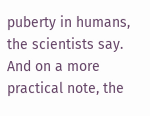puberty in humans, the scientists say. And on a more practical note, the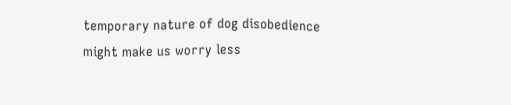temporary nature of dog disobedience might make us worry less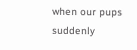when our pups suddenly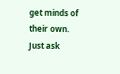get minds of their own. Just ask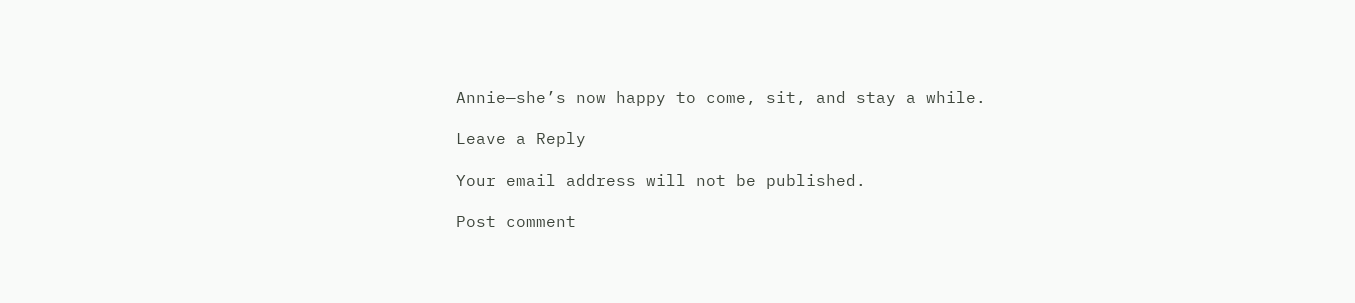Annie—she’s now happy to come, sit, and stay a while.

Leave a Reply

Your email address will not be published.

Post comment